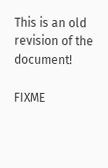This is an old revision of the document!

FIXME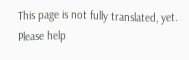This page is not fully translated, yet. Please help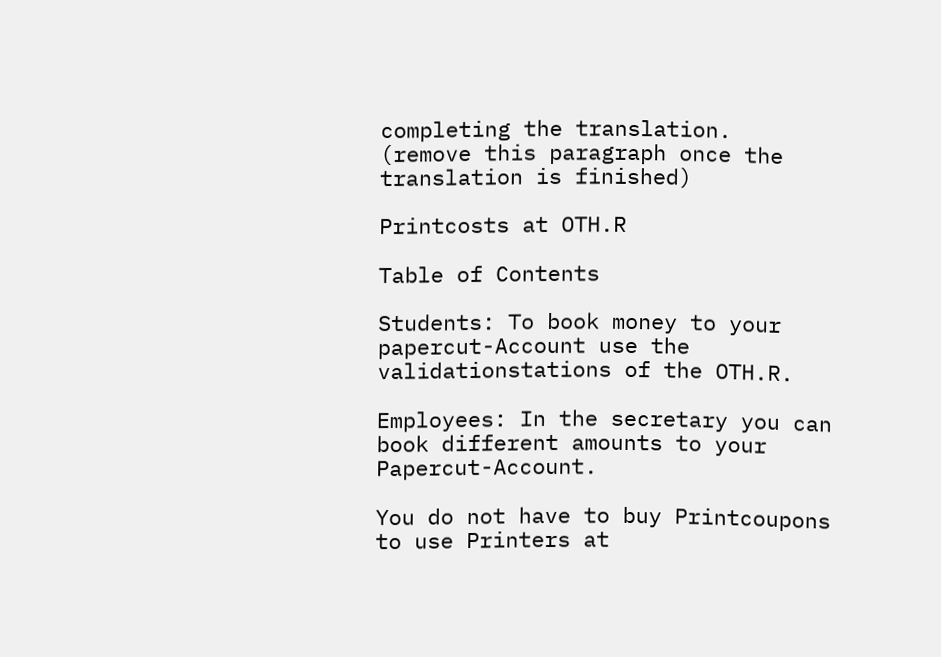completing the translation.
(remove this paragraph once the translation is finished)

Printcosts at OTH.R

Table of Contents

Students: To book money to your papercut-Account use the validationstations of the OTH.R.

Employees: In the secretary you can book different amounts to your Papercut-Account.

You do not have to buy Printcoupons to use Printers at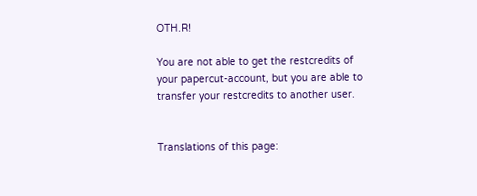OTH.R!

You are not able to get the restcredits of your papercut-account, but you are able to transfer your restcredits to another user.


Translations of this page: